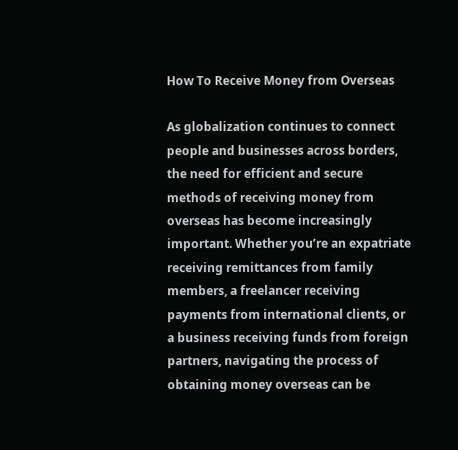How To Receive Money from Overseas

As globalization continues to connect people and businesses across borders, the need for efficient and secure methods of receiving money from overseas has become increasingly important. Whether you’re an expatriate receiving remittances from family members, a freelancer receiving payments from international clients, or a business receiving funds from foreign partners, navigating the process of obtaining money overseas can be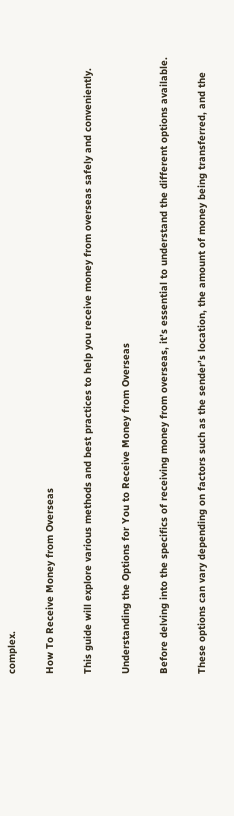complex.

How To Receive Money from Overseas

This guide will explore various methods and best practices to help you receive money from overseas safely and conveniently.

Understanding the Options for You to Receive Money from Overseas

Before delving into the specifics of receiving money from overseas, it’s essential to understand the different options available.

These options can vary depending on factors such as the sender’s location, the amount of money being transferred, and the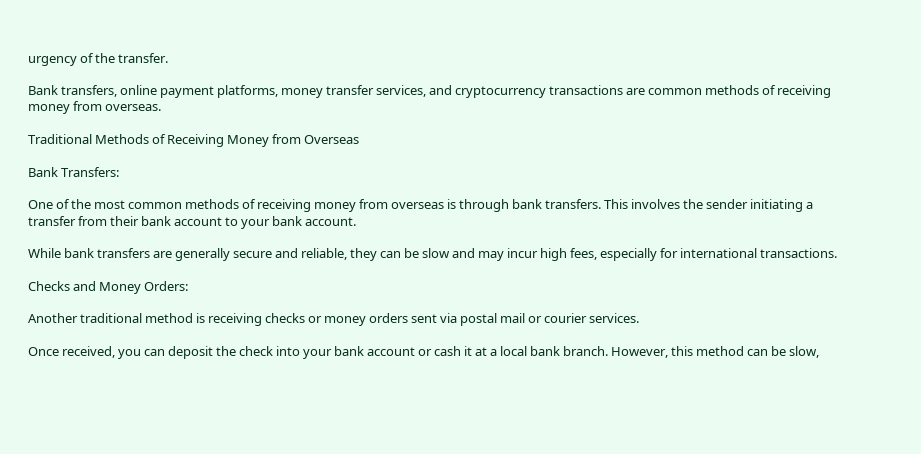urgency of the transfer.

Bank transfers, online payment platforms, money transfer services, and cryptocurrency transactions are common methods of receiving money from overseas.

Traditional Methods of Receiving Money from Overseas

Bank Transfers:

One of the most common methods of receiving money from overseas is through bank transfers. This involves the sender initiating a transfer from their bank account to your bank account.

While bank transfers are generally secure and reliable, they can be slow and may incur high fees, especially for international transactions.

Checks and Money Orders:

Another traditional method is receiving checks or money orders sent via postal mail or courier services.

Once received, you can deposit the check into your bank account or cash it at a local bank branch. However, this method can be slow,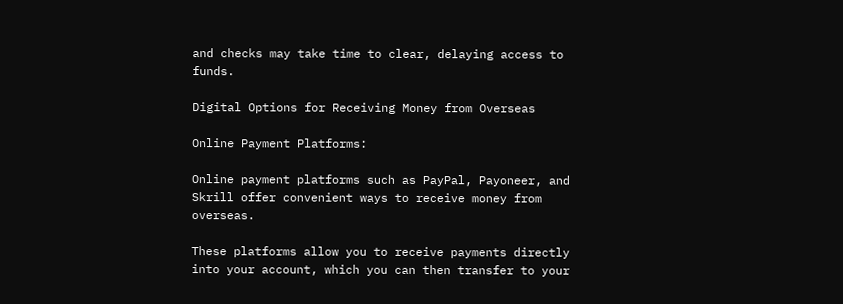and checks may take time to clear, delaying access to funds.

Digital Options for Receiving Money from Overseas

Online Payment Platforms:

Online payment platforms such as PayPal, Payoneer, and Skrill offer convenient ways to receive money from overseas.

These platforms allow you to receive payments directly into your account, which you can then transfer to your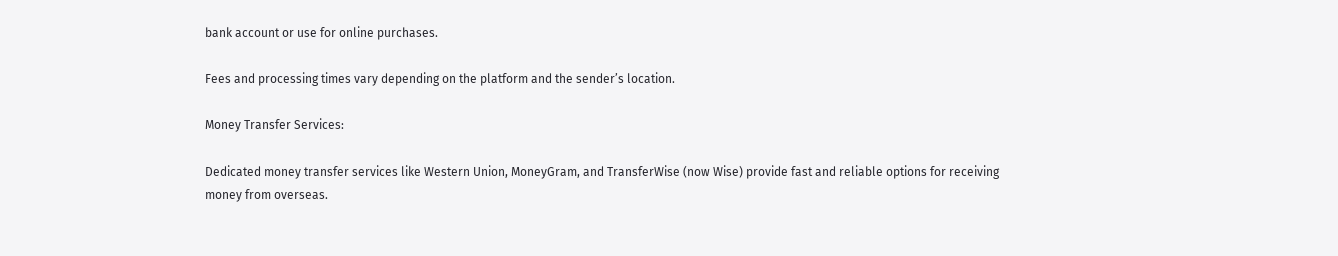bank account or use for online purchases.

Fees and processing times vary depending on the platform and the sender’s location.

Money Transfer Services:

Dedicated money transfer services like Western Union, MoneyGram, and TransferWise (now Wise) provide fast and reliable options for receiving money from overseas.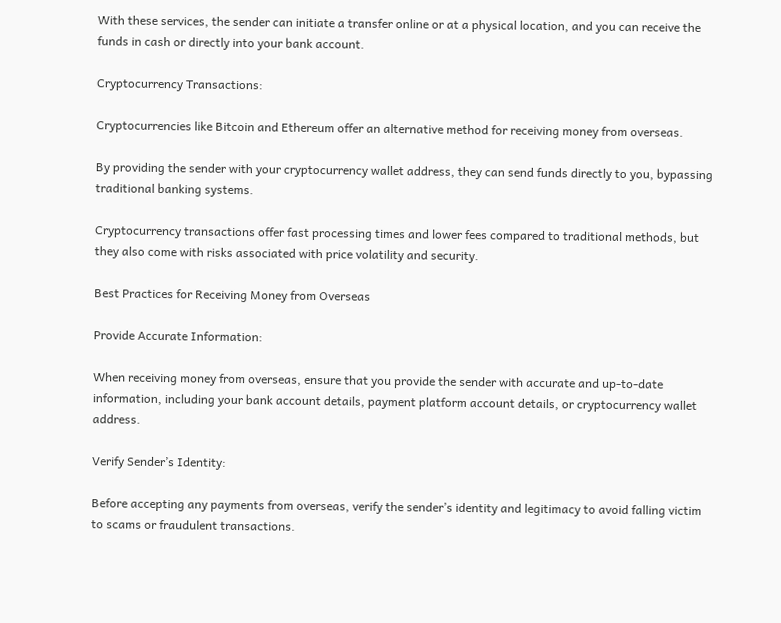With these services, the sender can initiate a transfer online or at a physical location, and you can receive the funds in cash or directly into your bank account.

Cryptocurrency Transactions:

Cryptocurrencies like Bitcoin and Ethereum offer an alternative method for receiving money from overseas.

By providing the sender with your cryptocurrency wallet address, they can send funds directly to you, bypassing traditional banking systems.

Cryptocurrency transactions offer fast processing times and lower fees compared to traditional methods, but they also come with risks associated with price volatility and security.

Best Practices for Receiving Money from Overseas

Provide Accurate Information:

When receiving money from overseas, ensure that you provide the sender with accurate and up-to-date information, including your bank account details, payment platform account details, or cryptocurrency wallet address.

Verify Sender’s Identity:

Before accepting any payments from overseas, verify the sender’s identity and legitimacy to avoid falling victim to scams or fraudulent transactions.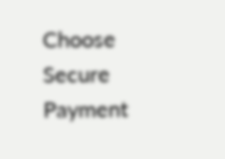Choose Secure Payment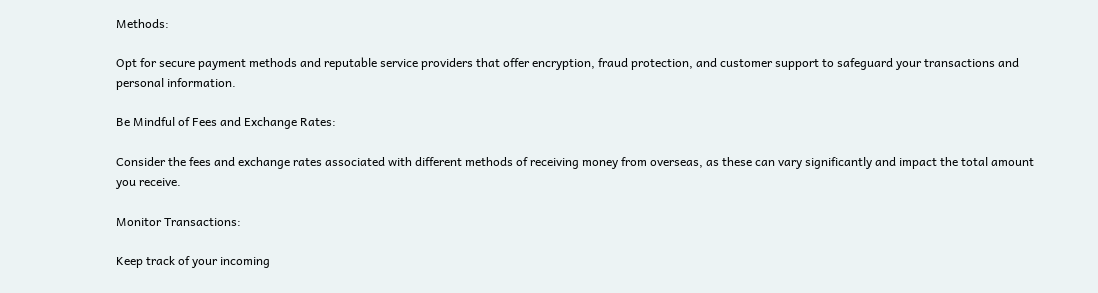Methods:

Opt for secure payment methods and reputable service providers that offer encryption, fraud protection, and customer support to safeguard your transactions and personal information.

Be Mindful of Fees and Exchange Rates:

Consider the fees and exchange rates associated with different methods of receiving money from overseas, as these can vary significantly and impact the total amount you receive.

Monitor Transactions:

Keep track of your incoming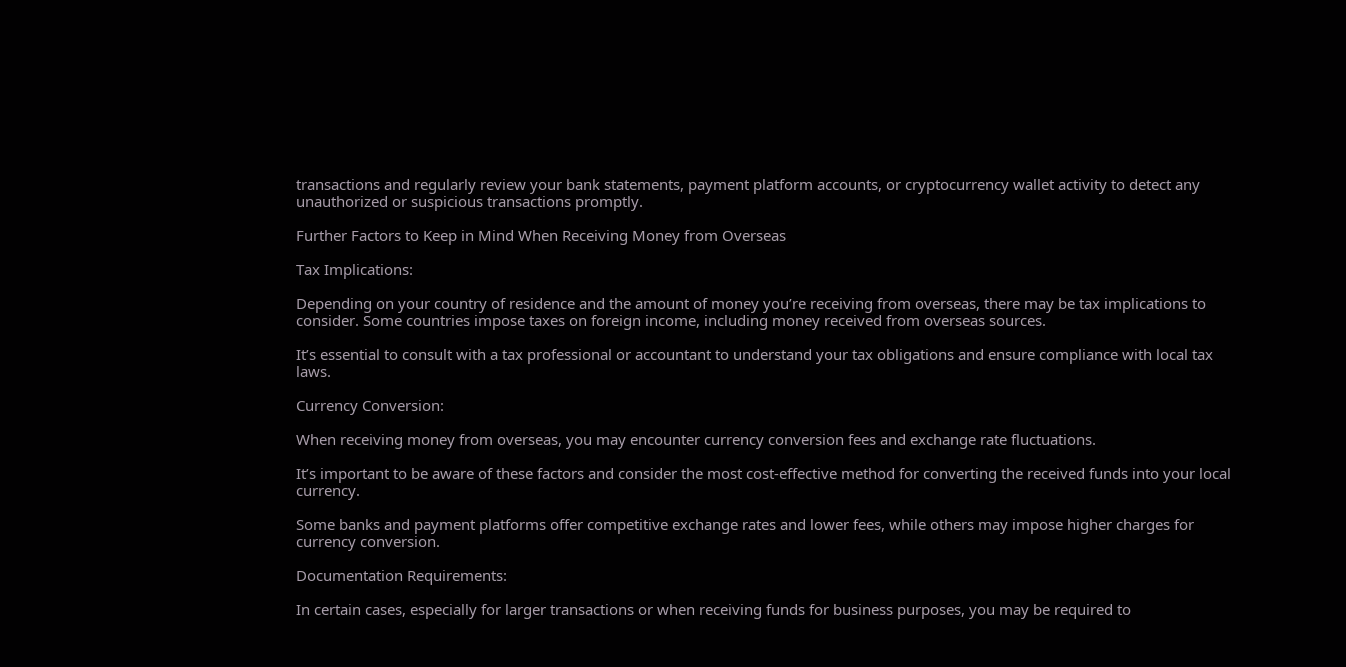transactions and regularly review your bank statements, payment platform accounts, or cryptocurrency wallet activity to detect any unauthorized or suspicious transactions promptly.

Further Factors to Keep in Mind When Receiving Money from Overseas

Tax Implications:

Depending on your country of residence and the amount of money you’re receiving from overseas, there may be tax implications to consider. Some countries impose taxes on foreign income, including money received from overseas sources.

It’s essential to consult with a tax professional or accountant to understand your tax obligations and ensure compliance with local tax laws.

Currency Conversion:

When receiving money from overseas, you may encounter currency conversion fees and exchange rate fluctuations.

It’s important to be aware of these factors and consider the most cost-effective method for converting the received funds into your local currency.

Some banks and payment platforms offer competitive exchange rates and lower fees, while others may impose higher charges for currency conversion.

Documentation Requirements:

In certain cases, especially for larger transactions or when receiving funds for business purposes, you may be required to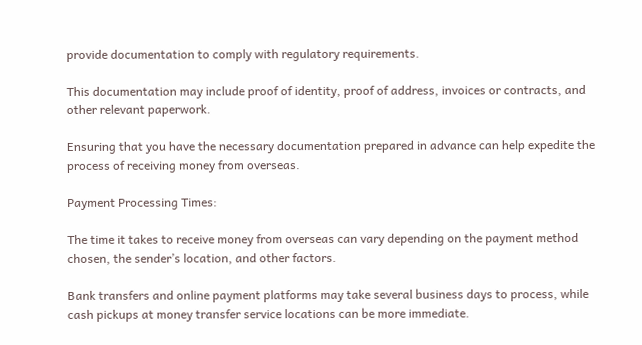provide documentation to comply with regulatory requirements.

This documentation may include proof of identity, proof of address, invoices or contracts, and other relevant paperwork.

Ensuring that you have the necessary documentation prepared in advance can help expedite the process of receiving money from overseas.

Payment Processing Times:

The time it takes to receive money from overseas can vary depending on the payment method chosen, the sender’s location, and other factors.

Bank transfers and online payment platforms may take several business days to process, while cash pickups at money transfer service locations can be more immediate.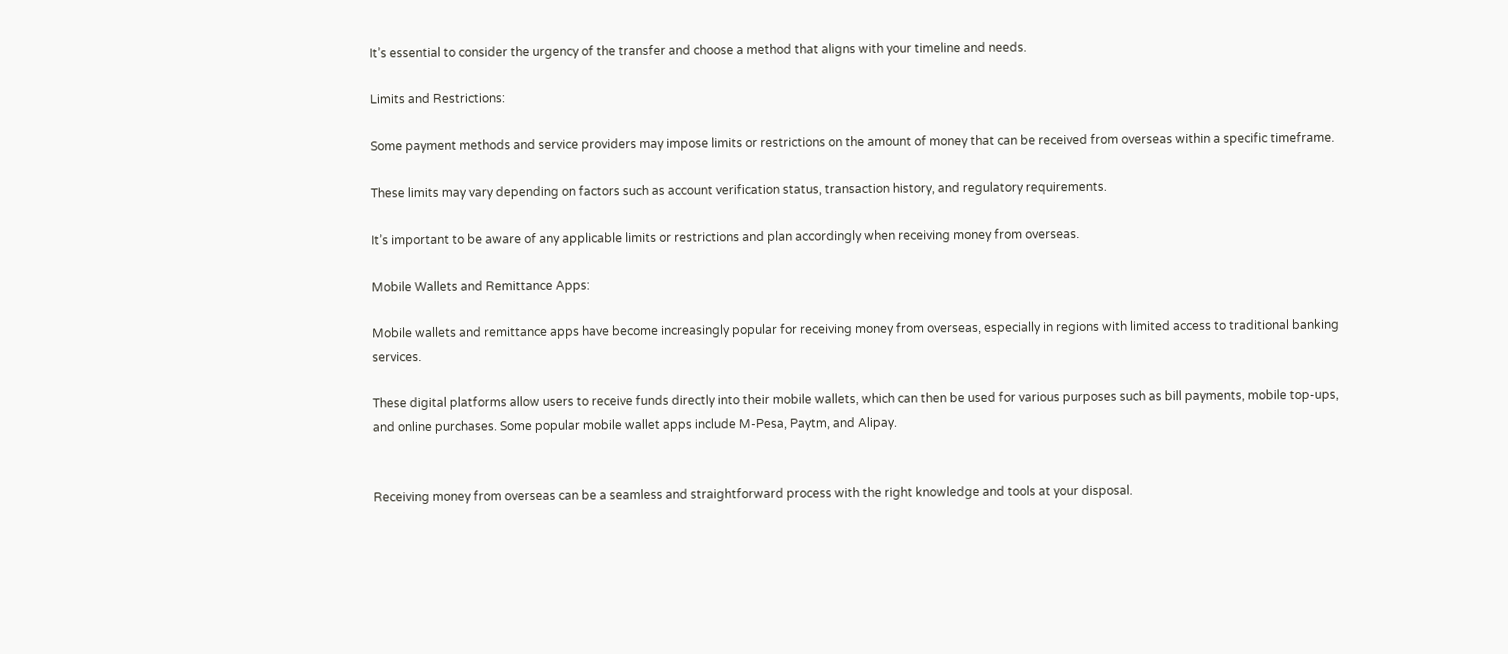It’s essential to consider the urgency of the transfer and choose a method that aligns with your timeline and needs.

Limits and Restrictions:

Some payment methods and service providers may impose limits or restrictions on the amount of money that can be received from overseas within a specific timeframe.

These limits may vary depending on factors such as account verification status, transaction history, and regulatory requirements.

It’s important to be aware of any applicable limits or restrictions and plan accordingly when receiving money from overseas.

Mobile Wallets and Remittance Apps:

Mobile wallets and remittance apps have become increasingly popular for receiving money from overseas, especially in regions with limited access to traditional banking services.

These digital platforms allow users to receive funds directly into their mobile wallets, which can then be used for various purposes such as bill payments, mobile top-ups, and online purchases. Some popular mobile wallet apps include M-Pesa, Paytm, and Alipay.


Receiving money from overseas can be a seamless and straightforward process with the right knowledge and tools at your disposal.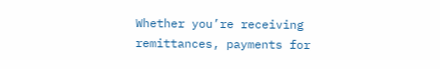Whether you’re receiving remittances, payments for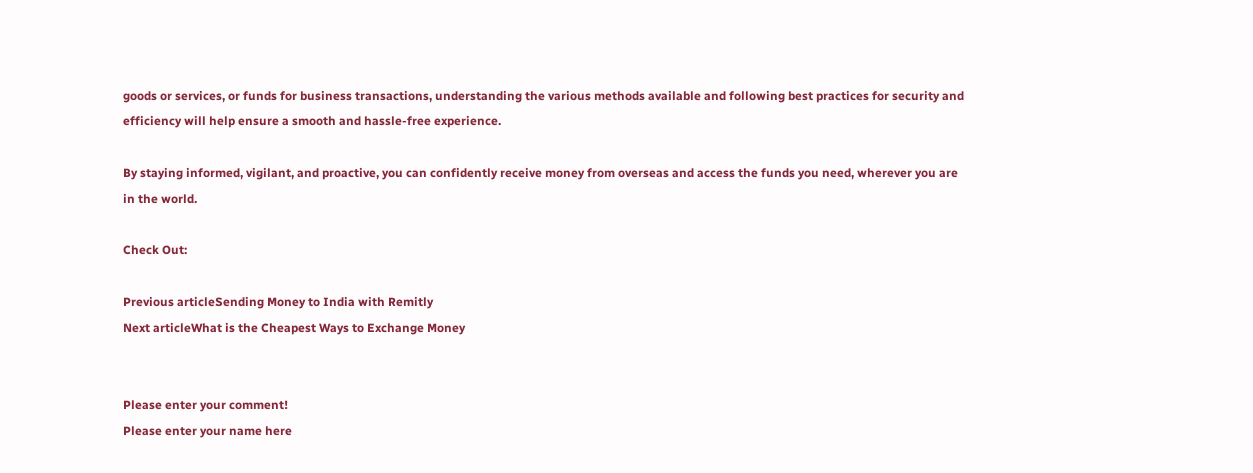goods or services, or funds for business transactions, understanding the various methods available and following best practices for security and efficiency will help ensure a smooth and hassle-free experience.

By staying informed, vigilant, and proactive, you can confidently receive money from overseas and access the funds you need, wherever you are in the world.

Check Out:

Previous articleSending Money to India with Remitly
Next articleWhat is the Cheapest Ways to Exchange Money


Please enter your comment!
Please enter your name here